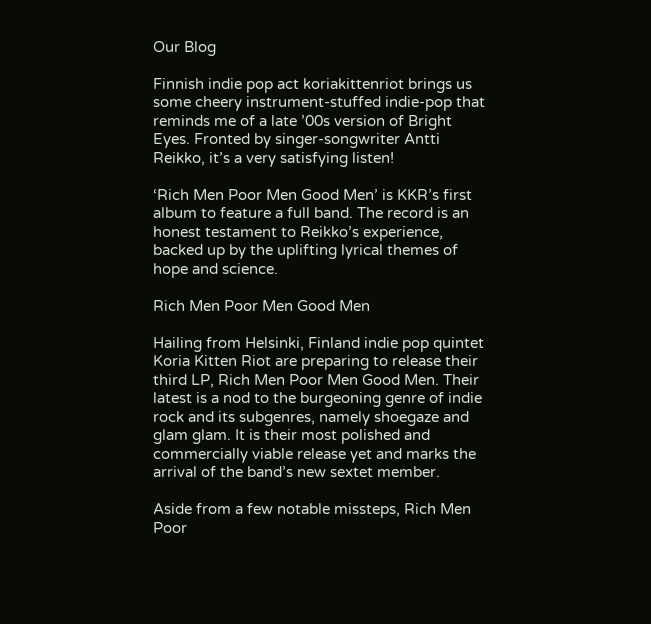Our Blog

Finnish indie pop act koriakittenriot brings us some cheery instrument-stuffed indie-pop that reminds me of a late ’00s version of Bright Eyes. Fronted by singer-songwriter Antti Reikko, it’s a very satisfying listen!

‘Rich Men Poor Men Good Men’ is KKR’s first album to feature a full band. The record is an honest testament to Reikko’s experience, backed up by the uplifting lyrical themes of hope and science.

Rich Men Poor Men Good Men

Hailing from Helsinki, Finland indie pop quintet Koria Kitten Riot are preparing to release their third LP, Rich Men Poor Men Good Men. Their latest is a nod to the burgeoning genre of indie rock and its subgenres, namely shoegaze and glam glam. It is their most polished and commercially viable release yet and marks the arrival of the band’s new sextet member.

Aside from a few notable missteps, Rich Men Poor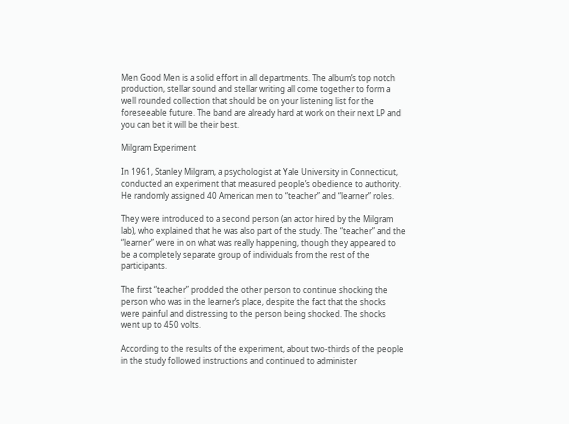Men Good Men is a solid effort in all departments. The album’s top notch production, stellar sound and stellar writing all come together to form a well rounded collection that should be on your listening list for the foreseeable future. The band are already hard at work on their next LP and you can bet it will be their best.

Milgram Experiment

In 1961, Stanley Milgram, a psychologist at Yale University in Connecticut, conducted an experiment that measured people’s obedience to authority. He randomly assigned 40 American men to “teacher” and “learner” roles.

They were introduced to a second person (an actor hired by the Milgram lab), who explained that he was also part of the study. The “teacher” and the “learner” were in on what was really happening, though they appeared to be a completely separate group of individuals from the rest of the participants.

The first “teacher” prodded the other person to continue shocking the person who was in the learner’s place, despite the fact that the shocks were painful and distressing to the person being shocked. The shocks went up to 450 volts.

According to the results of the experiment, about two-thirds of the people in the study followed instructions and continued to administer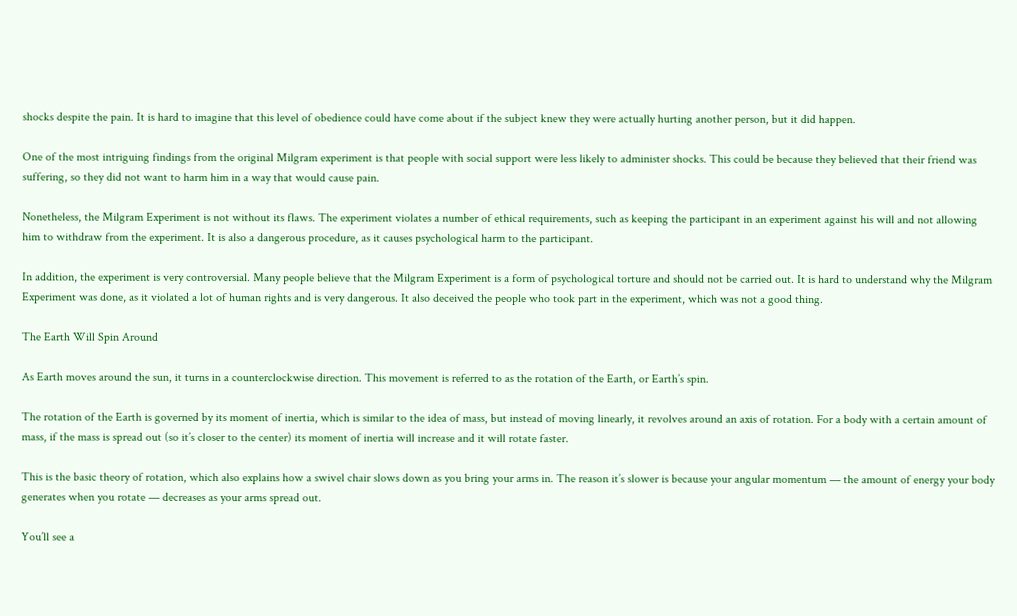shocks despite the pain. It is hard to imagine that this level of obedience could have come about if the subject knew they were actually hurting another person, but it did happen.

One of the most intriguing findings from the original Milgram experiment is that people with social support were less likely to administer shocks. This could be because they believed that their friend was suffering, so they did not want to harm him in a way that would cause pain.

Nonetheless, the Milgram Experiment is not without its flaws. The experiment violates a number of ethical requirements, such as keeping the participant in an experiment against his will and not allowing him to withdraw from the experiment. It is also a dangerous procedure, as it causes psychological harm to the participant.

In addition, the experiment is very controversial. Many people believe that the Milgram Experiment is a form of psychological torture and should not be carried out. It is hard to understand why the Milgram Experiment was done, as it violated a lot of human rights and is very dangerous. It also deceived the people who took part in the experiment, which was not a good thing.

The Earth Will Spin Around

As Earth moves around the sun, it turns in a counterclockwise direction. This movement is referred to as the rotation of the Earth, or Earth’s spin.

The rotation of the Earth is governed by its moment of inertia, which is similar to the idea of mass, but instead of moving linearly, it revolves around an axis of rotation. For a body with a certain amount of mass, if the mass is spread out (so it’s closer to the center) its moment of inertia will increase and it will rotate faster.

This is the basic theory of rotation, which also explains how a swivel chair slows down as you bring your arms in. The reason it’s slower is because your angular momentum — the amount of energy your body generates when you rotate — decreases as your arms spread out.

You’ll see a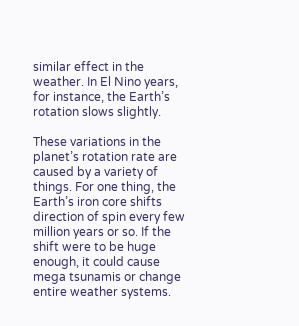similar effect in the weather. In El Nino years, for instance, the Earth’s rotation slows slightly.

These variations in the planet’s rotation rate are caused by a variety of things. For one thing, the Earth’s iron core shifts direction of spin every few million years or so. If the shift were to be huge enough, it could cause mega tsunamis or change entire weather systems.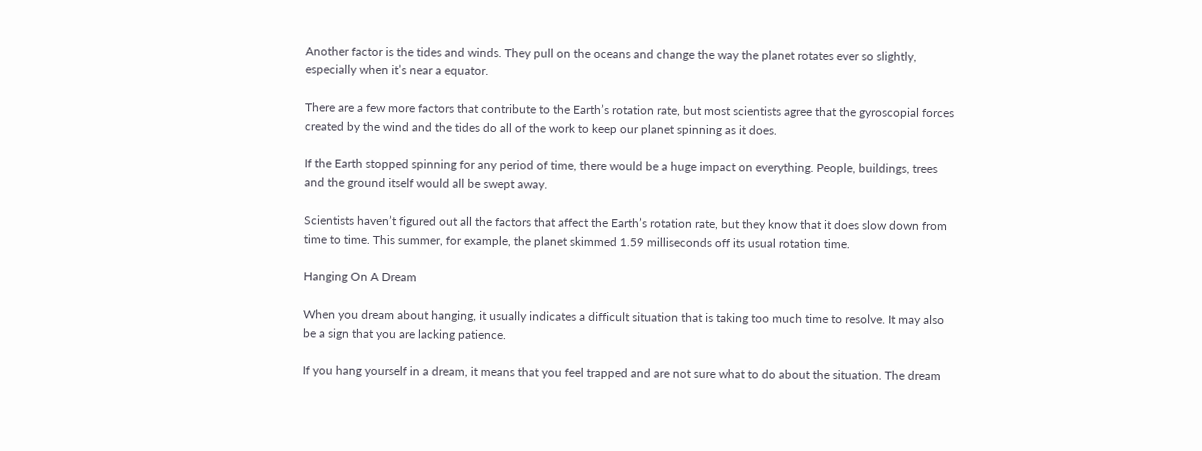Another factor is the tides and winds. They pull on the oceans and change the way the planet rotates ever so slightly, especially when it’s near a equator.

There are a few more factors that contribute to the Earth’s rotation rate, but most scientists agree that the gyroscopial forces created by the wind and the tides do all of the work to keep our planet spinning as it does.

If the Earth stopped spinning for any period of time, there would be a huge impact on everything. People, buildings, trees and the ground itself would all be swept away.

Scientists haven’t figured out all the factors that affect the Earth’s rotation rate, but they know that it does slow down from time to time. This summer, for example, the planet skimmed 1.59 milliseconds off its usual rotation time.

Hanging On A Dream

When you dream about hanging, it usually indicates a difficult situation that is taking too much time to resolve. It may also be a sign that you are lacking patience.

If you hang yourself in a dream, it means that you feel trapped and are not sure what to do about the situation. The dream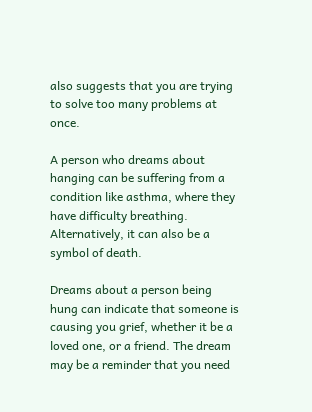also suggests that you are trying to solve too many problems at once.

A person who dreams about hanging can be suffering from a condition like asthma, where they have difficulty breathing. Alternatively, it can also be a symbol of death.

Dreams about a person being hung can indicate that someone is causing you grief, whether it be a loved one, or a friend. The dream may be a reminder that you need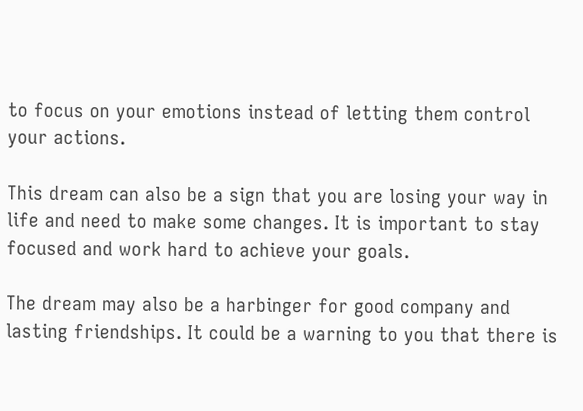to focus on your emotions instead of letting them control your actions.

This dream can also be a sign that you are losing your way in life and need to make some changes. It is important to stay focused and work hard to achieve your goals.

The dream may also be a harbinger for good company and lasting friendships. It could be a warning to you that there is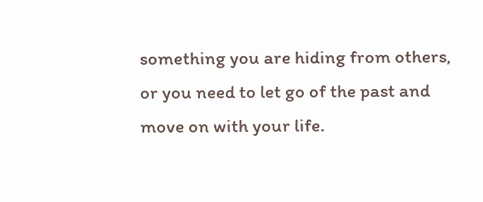something you are hiding from others, or you need to let go of the past and move on with your life.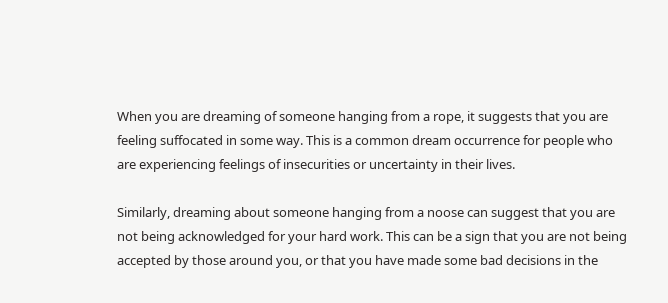When you are dreaming of someone hanging from a rope, it suggests that you are feeling suffocated in some way. This is a common dream occurrence for people who are experiencing feelings of insecurities or uncertainty in their lives.

Similarly, dreaming about someone hanging from a noose can suggest that you are not being acknowledged for your hard work. This can be a sign that you are not being accepted by those around you, or that you have made some bad decisions in the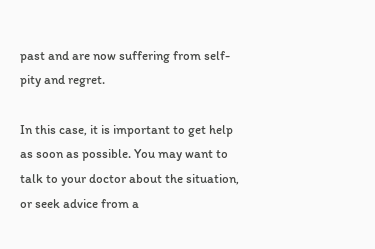past and are now suffering from self-pity and regret.

In this case, it is important to get help as soon as possible. You may want to talk to your doctor about the situation, or seek advice from a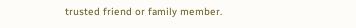trusted friend or family member.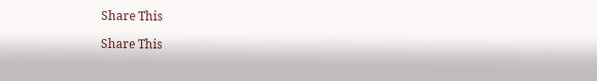Share This

Share This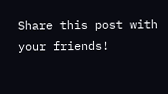Share this post with your friends!